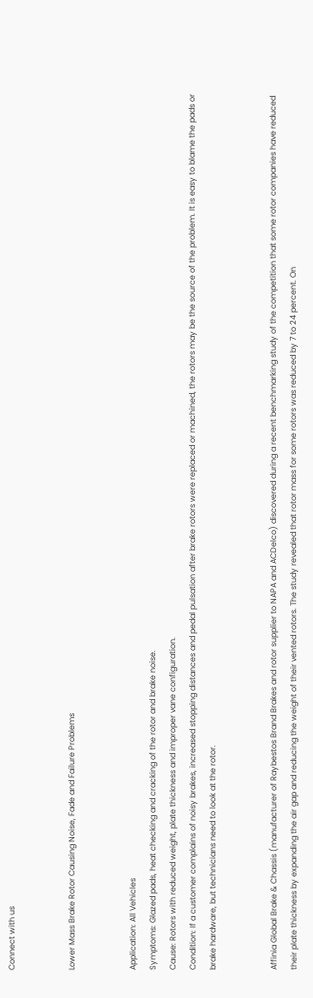Connect with us


Lower Mass Brake Rotor Causing Noise, Fade and Failure Problems


Application: All Vehicles
Symptoms: Glazed pads, heat checking and cracking of the rotor and brake noise.
Cause: Rotors with reduced weight, plate thickness and improper vane configuration.
Condition: If a customer complains of noisy brakes, increased stopping distances and pedal pulsation after brake rotors were replaced or machined, the rotors may be the source of the problem. It is easy to blame the pads or brake hardware, but technicians need to look at the rotor.


Affinia Global Brake & Chassis (manufacturer of Raybestos Brand Brakes and rotor supplier to NAPA and ACDelco) discovered during a recent benchmarking study of the competition that some rotor companies have reduced their plate thickness by expanding the air gap and reducing the weight of their vented rotors. The study revealed that rotor mass for some rotors was reduced by 7 to 24 percent. On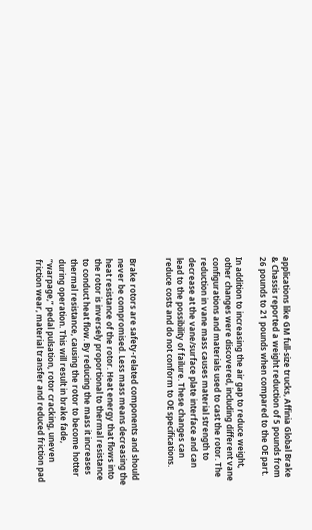applications like GM full-size trucks, Affinia Global Brake & Chassis reported a weight reduction of 5 pounds from 26 pounds to 21 pounds when compared to the OE part.

In addition to increasing the air gap to reduce weight, other changes were discovered, including different vane configurations and materials used to cast the rotor. The reduction in vane mass causes material strength to decrease at the vane/surface plate interface and can lead to the possibility of failure. These changes can reduce costs and do not conform to OE specifications.


Brake rotors are safety-related components and should never be compromised. Less mass means decreasing the heat resistance of the rotor. Heat energy that flows into the rotor is inversely proportional to thermal resistance to conduct heat flow. By reducing the mass it increases thermal resistance, causing the rotor to become hotter during operation. This will result in brake fade, “warpage,” pedal pulsation, rotor cracking, uneven friction wear, material transfer and reduced friction pad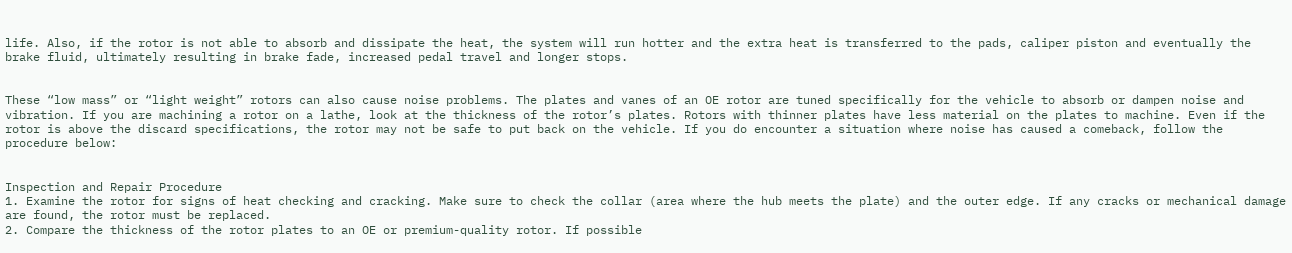life. Also, if the rotor is not able to absorb and dissipate the heat, the system will run hotter and the extra heat is transferred to the pads, caliper piston and eventually the brake fluid, ultimately resulting in brake fade, increased pedal travel and longer stops.


These “low mass” or “light weight” rotors can also cause noise problems. The plates and vanes of an OE rotor are tuned specifically for the vehicle to absorb or dampen noise and vibration. If you are machining a rotor on a lathe, look at the thickness of the rotor’s plates. Rotors with thinner plates have less material on the plates to machine. Even if the rotor is above the discard specifications, the rotor may not be safe to put back on the vehicle. If you do encounter a situation where noise has caused a comeback, follow the procedure below:


Inspection and Repair Procedure
1. Examine the rotor for signs of heat checking and cracking. Make sure to check the collar (area where the hub meets the plate) and the outer edge. If any cracks or mechanical damage are found, the rotor must be replaced.
2. Compare the thickness of the rotor plates to an OE or premium-quality rotor. If possible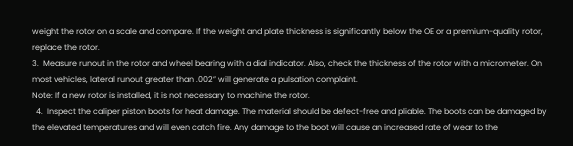weight the rotor on a scale and compare. If the weight and plate thickness is significantly below the OE or a premium-quality rotor, replace the rotor.
3.  Measure runout in the rotor and wheel bearing with a dial indicator. Also, check the thickness of the rotor with a micrometer. On most vehicles, lateral runout greater than .002” will generate a pulsation complaint.
Note: If a new rotor is installed, it is not necessary to machine the rotor.
  4.  Inspect the caliper piston boots for heat damage. The material should be defect-free and pliable. The boots can be damaged by the elevated temperatures and will even catch fire. Any damage to the boot will cause an increased rate of wear to the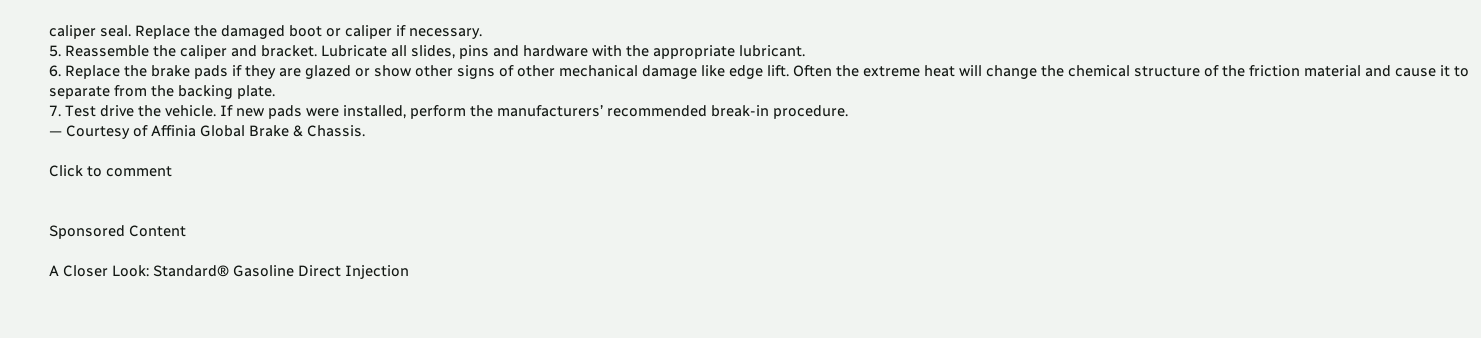caliper seal. Replace the damaged boot or caliper if necessary.
5. Reassemble the caliper and bracket. Lubricate all slides, pins and hardware with the appropriate lubricant.
6. Replace the brake pads if they are glazed or show other signs of other mechanical damage like edge lift. Often the extreme heat will change the chemical structure of the friction material and cause it to separate from the backing plate.
7. Test drive the vehicle. If new pads were installed, perform the manufacturers’ recommended break-in procedure.
— Courtesy of Affinia Global Brake & Chassis.

Click to comment


Sponsored Content

A Closer Look: Standard® Gasoline Direct Injection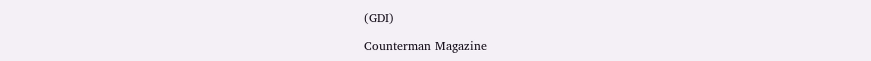(GDI)

Counterman Magazine